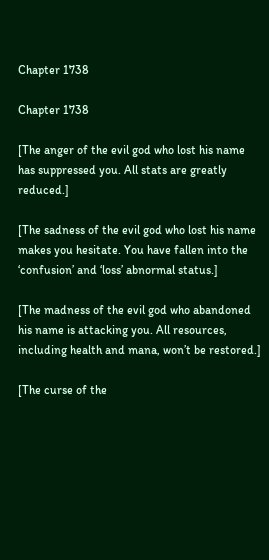Chapter 1738

Chapter 1738

[The anger of the evil god who lost his name has suppressed you. All stats are greatly reduced.]

[The sadness of the evil god who lost his name makes you hesitate. You have fallen into the ‘confusion’ and ‘loss’ abnormal status.]

[The madness of the evil god who abandoned his name is attacking you. All resources, including health and mana, won’t be restored.]

[The curse of the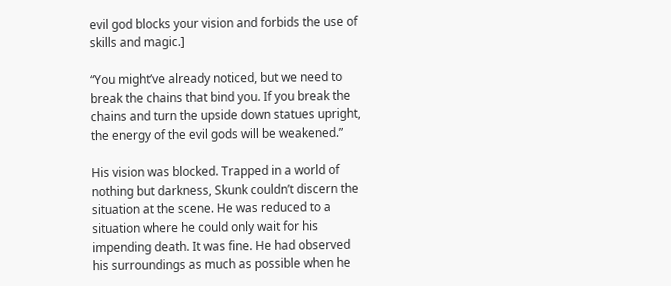evil god blocks your vision and forbids the use of skills and magic.]

“You might’ve already noticed, but we need to break the chains that bind you. If you break the chains and turn the upside down statues upright, the energy of the evil gods will be weakened.”

His vision was blocked. Trapped in a world of nothing but darkness, Skunk couldn’t discern the situation at the scene. He was reduced to a situation where he could only wait for his impending death. It was fine. He had observed his surroundings as much as possible when he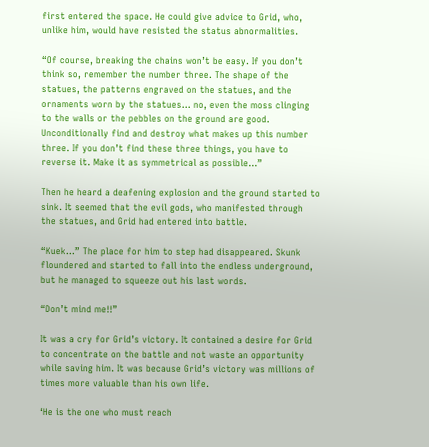first entered the space. He could give advice to Grid, who, unlike him, would have resisted the status abnormalities.

“Of course, breaking the chains won’t be easy. If you don’t think so, remember the number three. The shape of the statues, the patterns engraved on the statues, and the ornaments worn by the statues… no, even the moss clinging to the walls or the pebbles on the ground are good. Unconditionally find and destroy what makes up this number three. If you don’t find these three things, you have to reverse it. Make it as symmetrical as possible…”

Then he heard a deafening explosion and the ground started to sink. It seemed that the evil gods, who manifested through the statues, and Grid had entered into battle.

“Kuek…” The place for him to step had disappeared. Skunk floundered and started to fall into the endless underground, but he managed to squeeze out his last words.

“Don’t mind me!!”

It was a cry for Grid’s victory. It contained a desire for Grid to concentrate on the battle and not waste an opportunity while saving him. It was because Grid’s victory was millions of times more valuable than his own life.

‘He is the one who must reach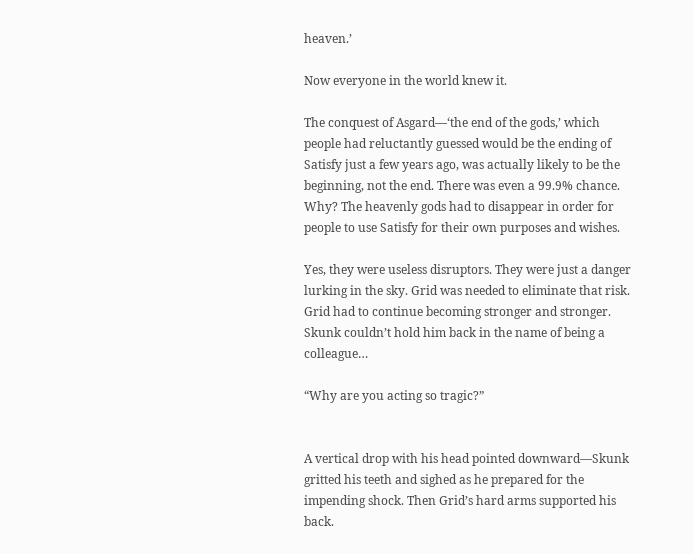heaven.’

Now everyone in the world knew it.

The conquest of Asgard—‘the end of the gods,’ which people had reluctantly guessed would be the ending of Satisfy just a few years ago, was actually likely to be the beginning, not the end. There was even a 99.9% chance. Why? The heavenly gods had to disappear in order for people to use Satisfy for their own purposes and wishes.

Yes, they were useless disruptors. They were just a danger lurking in the sky. Grid was needed to eliminate that risk. Grid had to continue becoming stronger and stronger. Skunk couldn’t hold him back in the name of being a colleague…

“Why are you acting so tragic?”


A vertical drop with his head pointed downward—Skunk gritted his teeth and sighed as he prepared for the impending shock. Then Grid’s hard arms supported his back.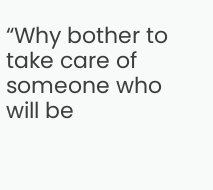“Why bother to take care of someone who will be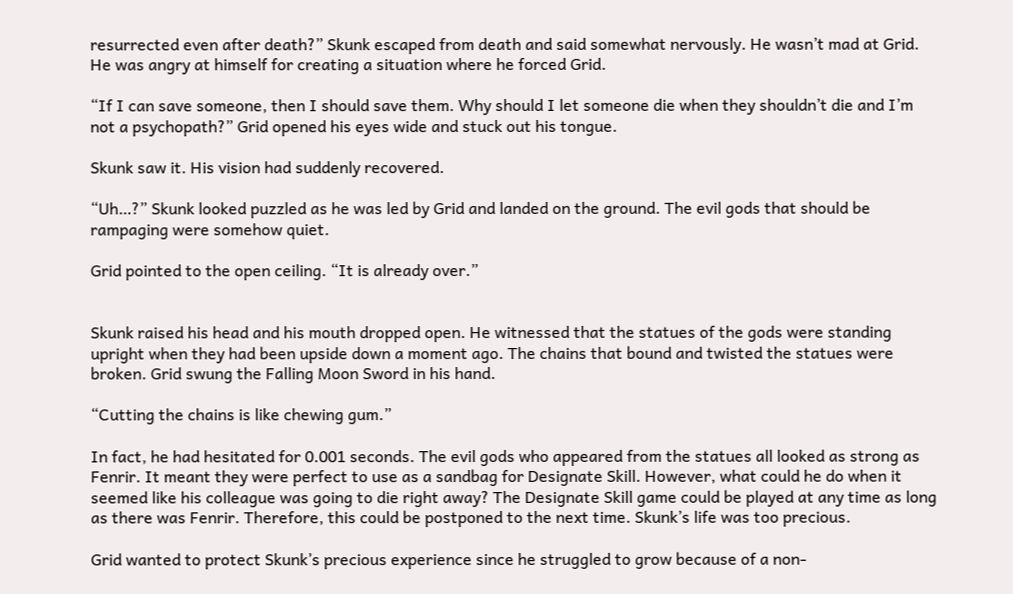resurrected even after death?” Skunk escaped from death and said somewhat nervously. He wasn’t mad at Grid. He was angry at himself for creating a situation where he forced Grid.

“If I can save someone, then I should save them. Why should I let someone die when they shouldn’t die and I’m not a psychopath?” Grid opened his eyes wide and stuck out his tongue.

Skunk saw it. His vision had suddenly recovered.

“Uh…?” Skunk looked puzzled as he was led by Grid and landed on the ground. The evil gods that should be rampaging were somehow quiet.

Grid pointed to the open ceiling. “It is already over.”


Skunk raised his head and his mouth dropped open. He witnessed that the statues of the gods were standing upright when they had been upside down a moment ago. The chains that bound and twisted the statues were broken. Grid swung the Falling Moon Sword in his hand.

“Cutting the chains is like chewing gum.”

In fact, he had hesitated for 0.001 seconds. The evil gods who appeared from the statues all looked as strong as Fenrir. It meant they were perfect to use as a sandbag for Designate Skill. However, what could he do when it seemed like his colleague was going to die right away? The Designate Skill game could be played at any time as long as there was Fenrir. Therefore, this could be postponed to the next time. Skunk’s life was too precious.

Grid wanted to protect Skunk’s precious experience since he struggled to grow because of a non-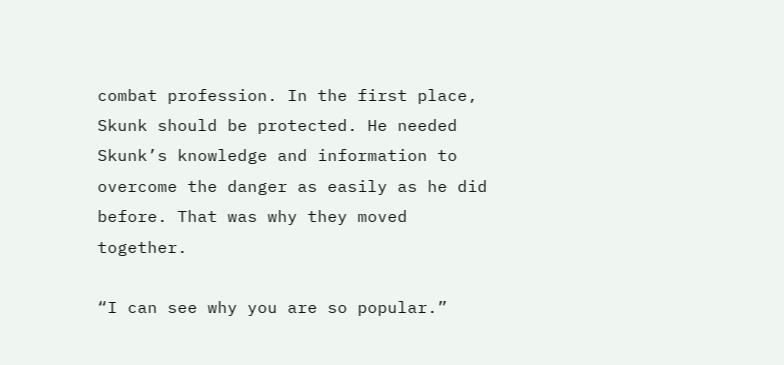combat profession. In the first place, Skunk should be protected. He needed Skunk’s knowledge and information to overcome the danger as easily as he did before. That was why they moved together.

“I can see why you are so popular.”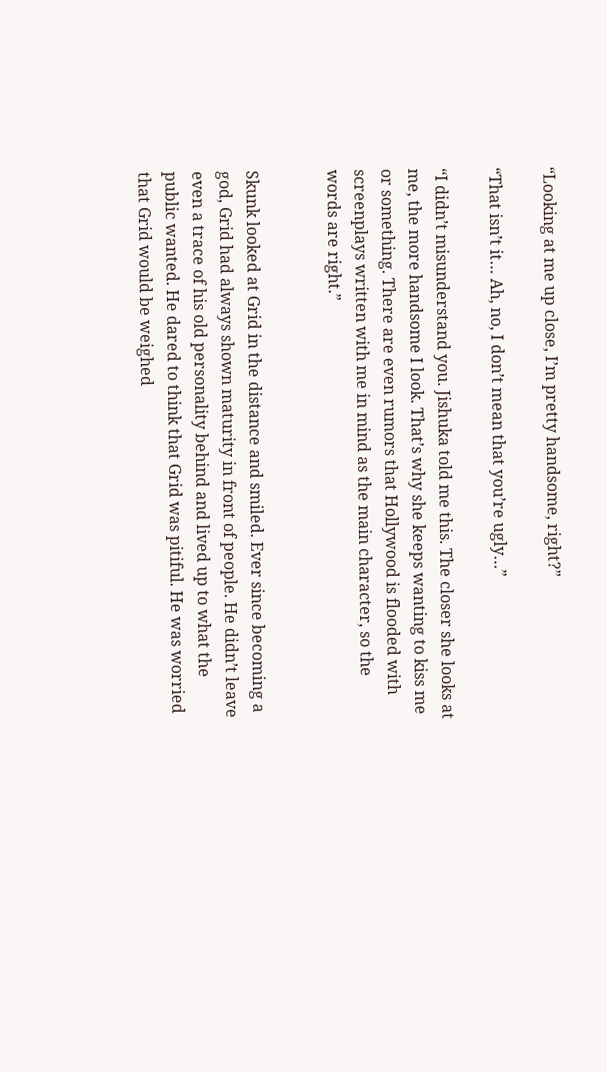“Looking at me up close, I’m pretty handsome, right?”

“That isn’t it… Ah, no, I don’t mean that you’re ugly…”

“I didn’t misunderstand you. Jishuka told me this. The closer she looks at me, the more handsome I look. That’s why she keeps wanting to kiss me or something. There are even rumors that Hollywood is flooded with screenplays written with me in mind as the main character, so the words are right.”


Skunk looked at Grid in the distance and smiled. Ever since becoming a god, Grid had always shown maturity in front of people. He didn’t leave even a trace of his old personality behind and lived up to what the public wanted. He dared to think that Grid was pitiful. He was worried that Grid would be weighed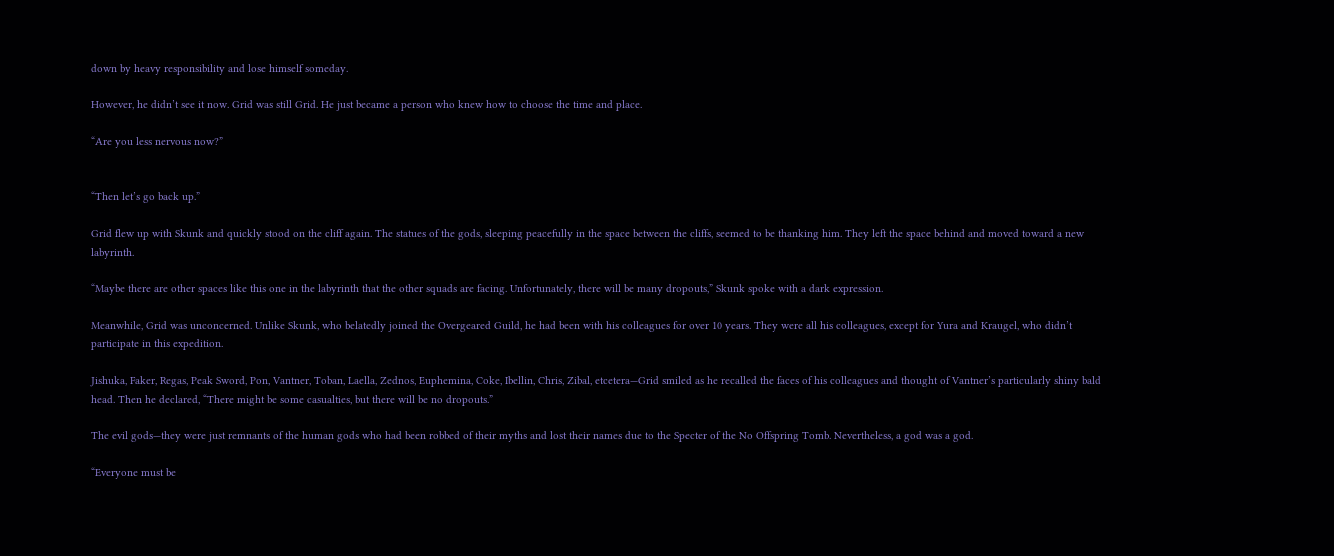down by heavy responsibility and lose himself someday.

However, he didn’t see it now. Grid was still Grid. He just became a person who knew how to choose the time and place.

“Are you less nervous now?”


“Then let’s go back up.”

Grid flew up with Skunk and quickly stood on the cliff again. The statues of the gods, sleeping peacefully in the space between the cliffs, seemed to be thanking him. They left the space behind and moved toward a new labyrinth.

“Maybe there are other spaces like this one in the labyrinth that the other squads are facing. Unfortunately, there will be many dropouts,” Skunk spoke with a dark expression.

Meanwhile, Grid was unconcerned. Unlike Skunk, who belatedly joined the Overgeared Guild, he had been with his colleagues for over 10 years. They were all his colleagues, except for Yura and Kraugel, who didn’t participate in this expedition.

Jishuka, Faker, Regas, Peak Sword, Pon, Vantner, Toban, Laella, Zednos, Euphemina, Coke, Ibellin, Chris, Zibal, etcetera—Grid smiled as he recalled the faces of his colleagues and thought of Vantner’s particularly shiny bald head. Then he declared, “There might be some casualties, but there will be no dropouts.”

The evil gods—they were just remnants of the human gods who had been robbed of their myths and lost their names due to the Specter of the No Offspring Tomb. Nevertheless, a god was a god.

“Everyone must be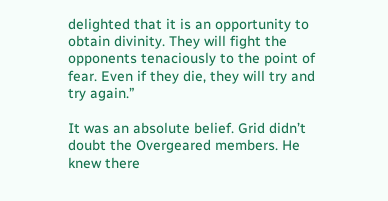delighted that it is an opportunity to obtain divinity. They will fight the opponents tenaciously to the point of fear. Even if they die, they will try and try again.”

It was an absolute belief. Grid didn’t doubt the Overgeared members. He knew there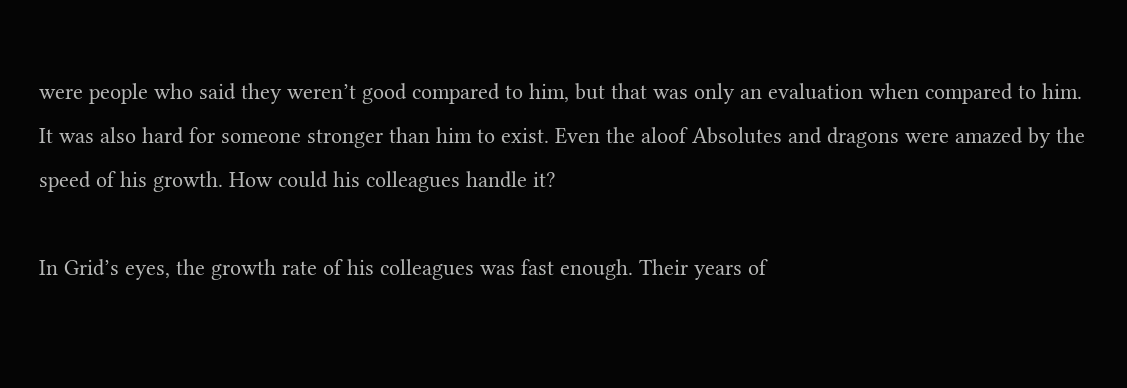were people who said they weren’t good compared to him, but that was only an evaluation when compared to him. It was also hard for someone stronger than him to exist. Even the aloof Absolutes and dragons were amazed by the speed of his growth. How could his colleagues handle it?

In Grid’s eyes, the growth rate of his colleagues was fast enough. Their years of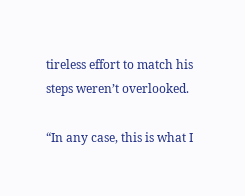tireless effort to match his steps weren’t overlooked.

“In any case, this is what I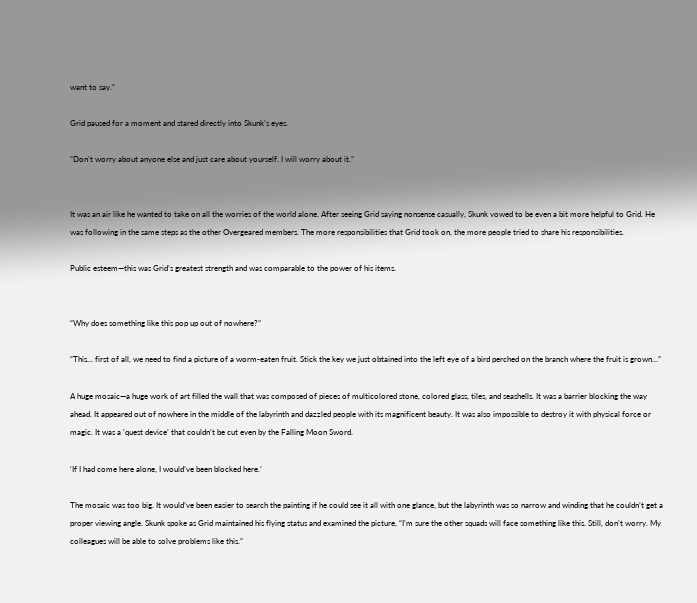want to say.”

Grid paused for a moment and stared directly into Skunk’s eyes.

“Don’t worry about anyone else and just care about yourself. I will worry about it.”


It was an air like he wanted to take on all the worries of the world alone. After seeing Grid saying nonsense casually, Skunk vowed to be even a bit more helpful to Grid. He was following in the same steps as the other Overgeared members. The more responsibilities that Grid took on, the more people tried to share his responsibilities.

Public esteem—this was Grid’s greatest strength and was comparable to the power of his items.


“Why does something like this pop up out of nowhere?”

“This… first of all, we need to find a picture of a worm-eaten fruit. Stick the key we just obtained into the left eye of a bird perched on the branch where the fruit is grown…”

A huge mosaic—a huge work of art filled the wall that was composed of pieces of multicolored stone, colored glass, tiles, and seashells. It was a barrier blocking the way ahead. It appeared out of nowhere in the middle of the labyrinth and dazzled people with its magnificent beauty. It was also impossible to destroy it with physical force or magic. It was a ‘quest device’ that couldn’t be cut even by the Falling Moon Sword.

‘If I had come here alone, I would’ve been blocked here.’

The mosaic was too big. It would’ve been easier to search the painting if he could see it all with one glance, but the labyrinth was so narrow and winding that he couldn’t get a proper viewing angle. Skunk spoke as Grid maintained his flying status and examined the picture, “I’m sure the other squads will face something like this. Still, don’t worry. My colleagues will be able to solve problems like this.”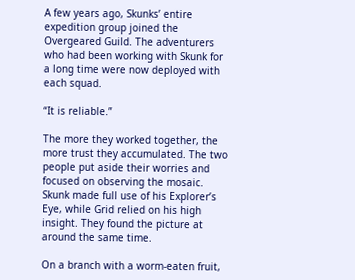A few years ago, Skunks’ entire expedition group joined the Overgeared Guild. The adventurers who had been working with Skunk for a long time were now deployed with each squad.

“It is reliable.”

The more they worked together, the more trust they accumulated. The two people put aside their worries and focused on observing the mosaic. Skunk made full use of his Explorer’s Eye, while Grid relied on his high insight. They found the picture at around the same time.

On a branch with a worm-eaten fruit,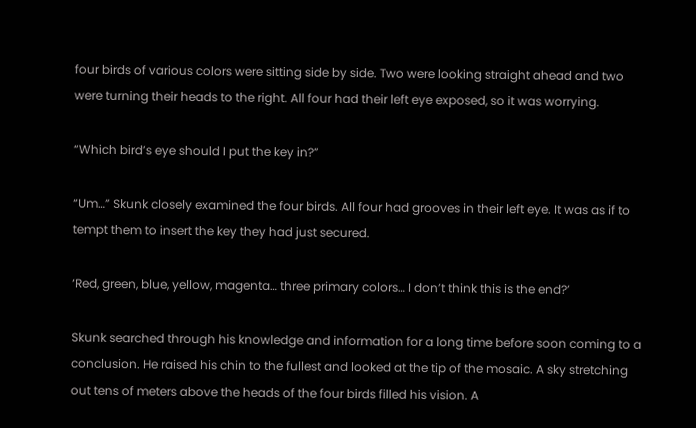four birds of various colors were sitting side by side. Two were looking straight ahead and two were turning their heads to the right. All four had their left eye exposed, so it was worrying.

“Which bird’s eye should I put the key in?”

“Um…” Skunk closely examined the four birds. All four had grooves in their left eye. It was as if to tempt them to insert the key they had just secured.

‘Red, green, blue, yellow, magenta… three primary colors… I don’t think this is the end?’

Skunk searched through his knowledge and information for a long time before soon coming to a conclusion. He raised his chin to the fullest and looked at the tip of the mosaic. A sky stretching out tens of meters above the heads of the four birds filled his vision. A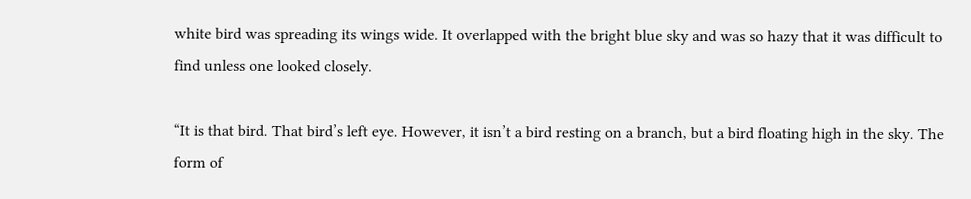white bird was spreading its wings wide. It overlapped with the bright blue sky and was so hazy that it was difficult to find unless one looked closely.

“It is that bird. That bird’s left eye. However, it isn’t a bird resting on a branch, but a bird floating high in the sky. The form of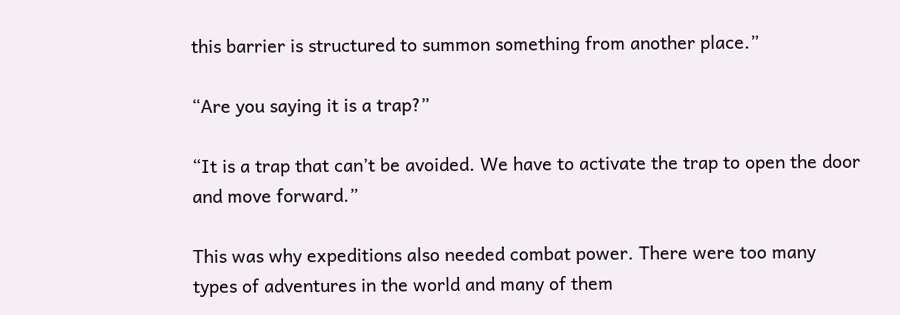this barrier is structured to summon something from another place.”

“Are you saying it is a trap?”

“It is a trap that can’t be avoided. We have to activate the trap to open the door and move forward.”

This was why expeditions also needed combat power. There were too many types of adventures in the world and many of them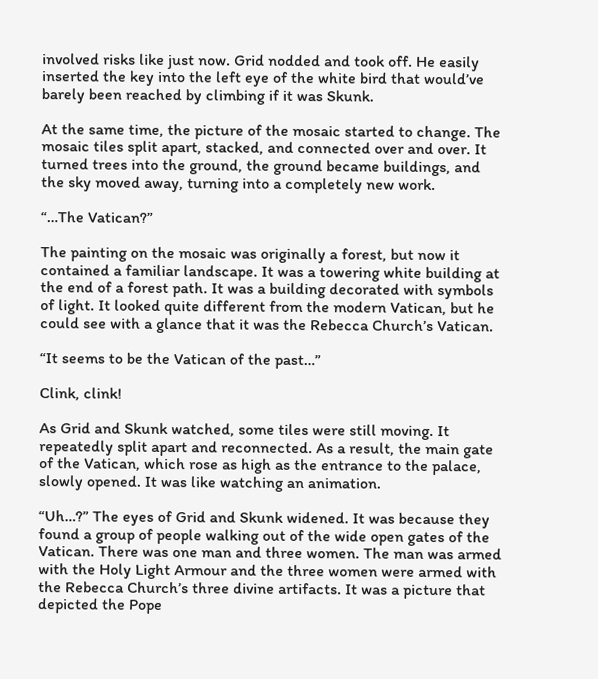involved risks like just now. Grid nodded and took off. He easily inserted the key into the left eye of the white bird that would’ve barely been reached by climbing if it was Skunk.

At the same time, the picture of the mosaic started to change. The mosaic tiles split apart, stacked, and connected over and over. It turned trees into the ground, the ground became buildings, and the sky moved away, turning into a completely new work.

“…The Vatican?”

The painting on the mosaic was originally a forest, but now it contained a familiar landscape. It was a towering white building at the end of a forest path. It was a building decorated with symbols of light. It looked quite different from the modern Vatican, but he could see with a glance that it was the Rebecca Church’s Vatican.

“It seems to be the Vatican of the past…”

Clink, clink!

As Grid and Skunk watched, some tiles were still moving. It repeatedly split apart and reconnected. As a result, the main gate of the Vatican, which rose as high as the entrance to the palace, slowly opened. It was like watching an animation.

“Uh…?” The eyes of Grid and Skunk widened. It was because they found a group of people walking out of the wide open gates of the Vatican. There was one man and three women. The man was armed with the Holy Light Armour and the three women were armed with the Rebecca Church’s three divine artifacts. It was a picture that depicted the Pope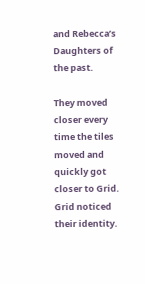and Rebecca’s Daughters of the past.

They moved closer every time the tiles moved and quickly got closer to Grid. Grid noticed their identity.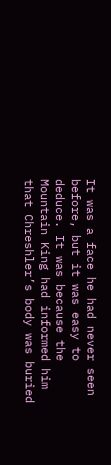It was a face he had never seen before, but it was easy to deduce. It was because the Mountain King had informed him that Chreshler’s body was buried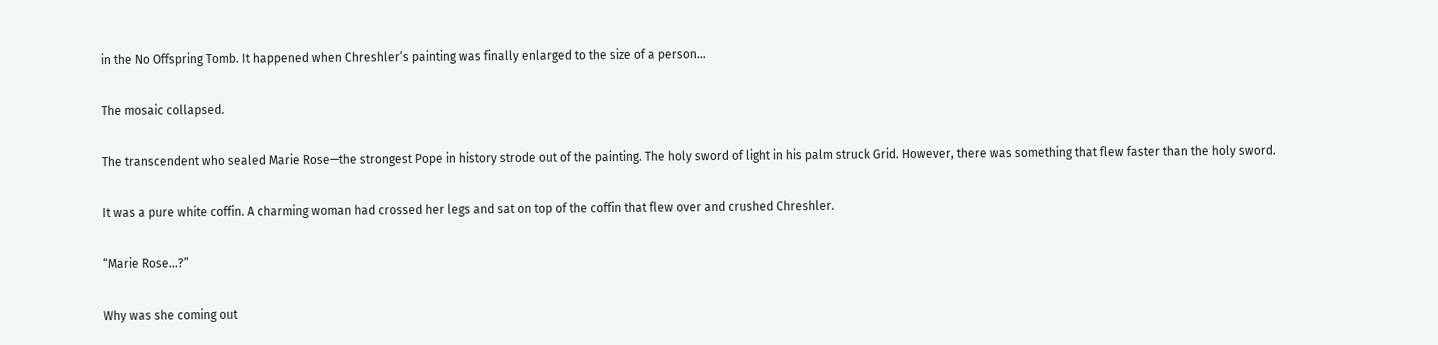in the No Offspring Tomb. It happened when Chreshler’s painting was finally enlarged to the size of a person…

The mosaic collapsed.

The transcendent who sealed Marie Rose—the strongest Pope in history strode out of the painting. The holy sword of light in his palm struck Grid. However, there was something that flew faster than the holy sword.

It was a pure white coffin. A charming woman had crossed her legs and sat on top of the coffin that flew over and crushed Chreshler.

“Marie Rose…?”

Why was she coming out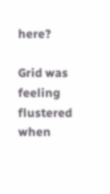here?

Grid was feeling flustered when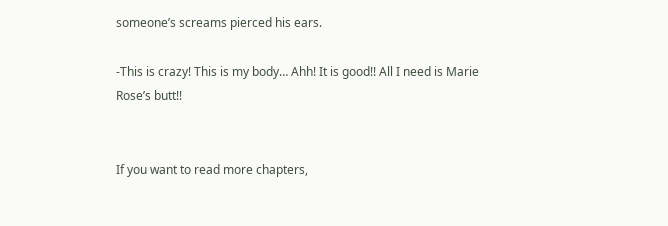someone’s screams pierced his ears.

-This is crazy! This is my body… Ahh! It is good!! All I need is Marie Rose’s butt!!


If you want to read more chapters,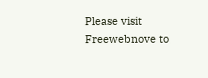Please visit Freewebnove to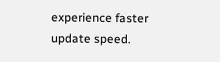experience faster update speed.